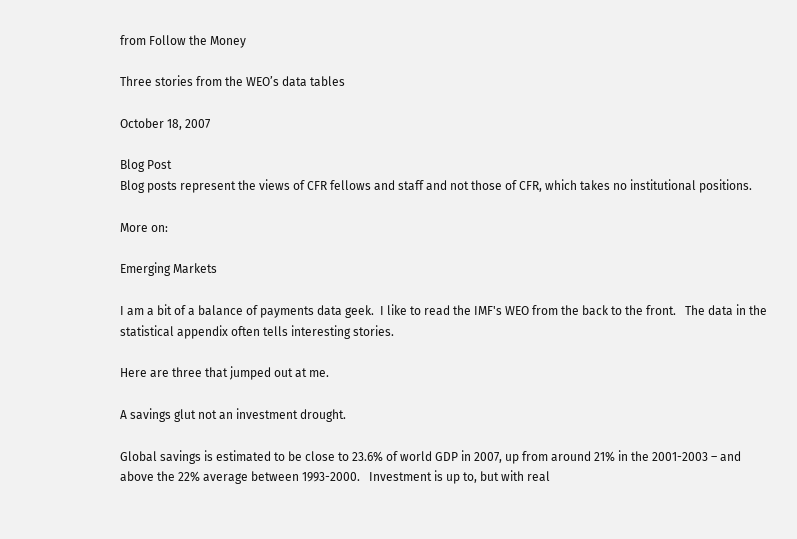from Follow the Money

Three stories from the WEO’s data tables

October 18, 2007

Blog Post
Blog posts represent the views of CFR fellows and staff and not those of CFR, which takes no institutional positions.

More on:

Emerging Markets

I am a bit of a balance of payments data geek.  I like to read the IMF's WEO from the back to the front.   The data in the statistical appendix often tells interesting stories.

Here are three that jumped out at me.

A savings glut not an investment drought.

Global savings is estimated to be close to 23.6% of world GDP in 2007, up from around 21% in the 2001-2003 – and above the 22% average between 1993-2000.   Investment is up to, but with real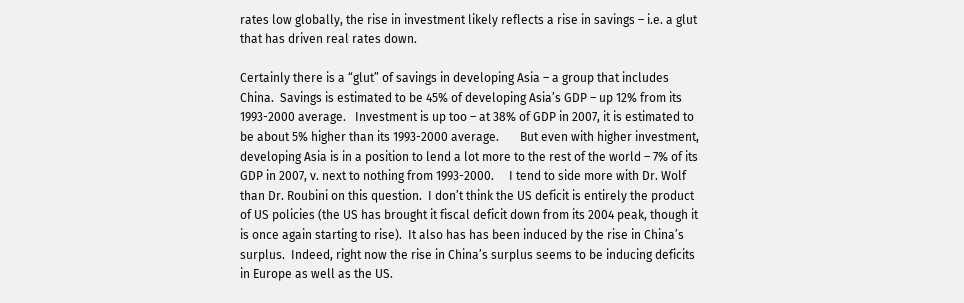rates low globally, the rise in investment likely reflects a rise in savings – i.e. a glut that has driven real rates down.

Certainly there is a “glut” of savings in developing Asia – a group that includes China.  Savings is estimated to be 45% of developing Asia’s GDP – up 12% from its 1993-2000 average.   Investment is up too – at 38% of GDP in 2007, it is estimated to be about 5% higher than its 1993-2000 average.       But even with higher investment, developing Asia is in a position to lend a lot more to the rest of the world – 7% of its GDP in 2007, v. next to nothing from 1993-2000.     I tend to side more with Dr. Wolf than Dr. Roubini on this question.  I don’t think the US deficit is entirely the product of US policies (the US has brought it fiscal deficit down from its 2004 peak, though it is once again starting to rise).  It also has has been induced by the rise in China’s surplus.  Indeed, right now the rise in China’s surplus seems to be inducing deficits in Europe as well as the US.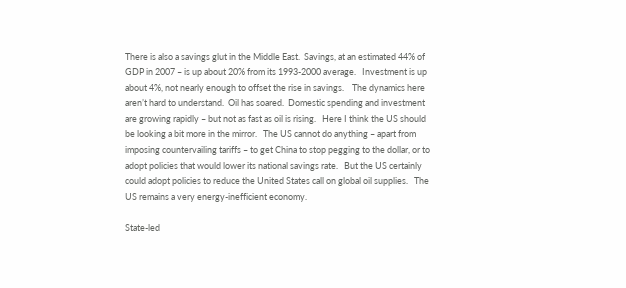There is also a savings glut in the Middle East.  Savings, at an estimated 44% of GDP in 2007 – is up about 20% from its 1993-2000 average.   Investment is up about 4%, not nearly enough to offset the rise in savings.    The dynamics here aren’t hard to understand.  Oil has soared.  Domestic spending and investment are growing rapidly – but not as fast as oil is rising.   Here I think the US should be looking a bit more in the mirror.   The US cannot do anything – apart from imposing countervailing tariffs – to get China to stop pegging to the dollar, or to adopt policies that would lower its national savings rate.   But the US certainly could adopt policies to reduce the United States call on global oil supplies.   The US remains a very energy-inefficient economy.

State-led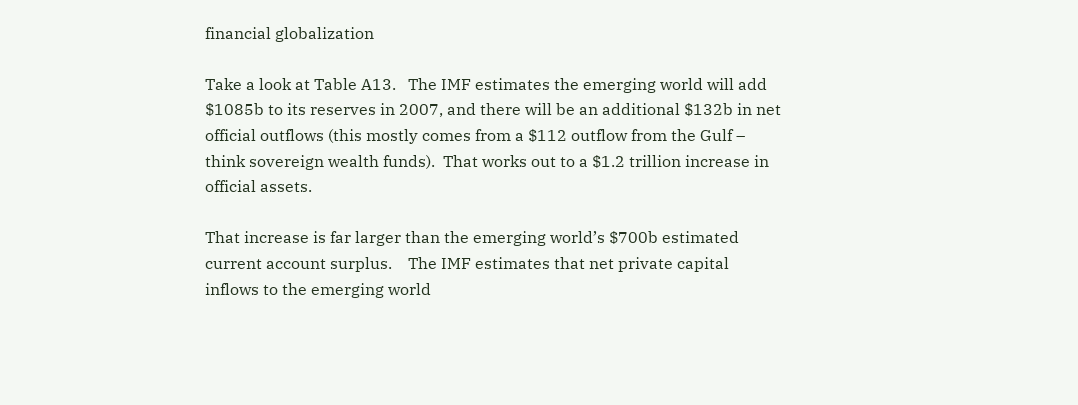financial globalization

Take a look at Table A13.   The IMF estimates the emerging world will add $1085b to its reserves in 2007, and there will be an additional $132b in net official outflows (this mostly comes from a $112 outflow from the Gulf – think sovereign wealth funds).  That works out to a $1.2 trillion increase in official assets.

That increase is far larger than the emerging world’s $700b estimated current account surplus.    The IMF estimates that net private capital inflows to the emerging world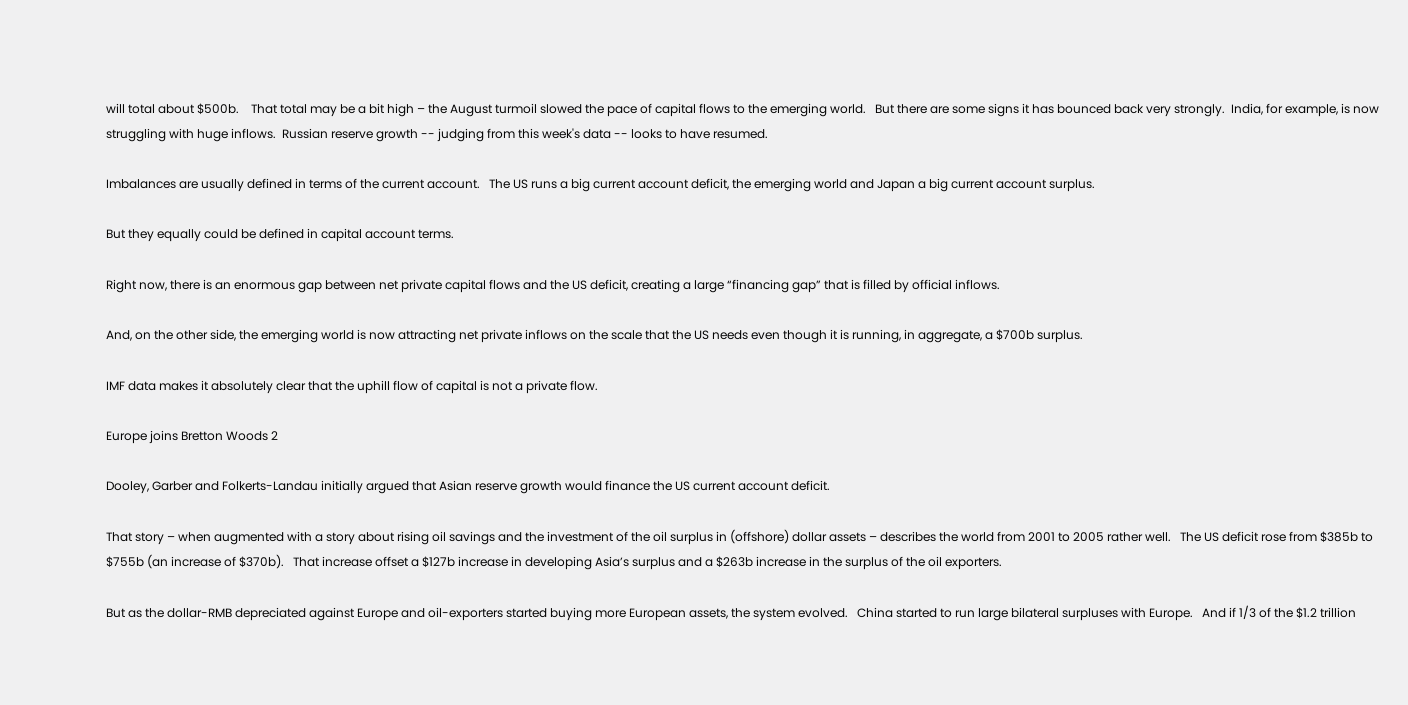will total about $500b.    That total may be a bit high – the August turmoil slowed the pace of capital flows to the emerging world.   But there are some signs it has bounced back very strongly.  India, for example, is now struggling with huge inflows.  Russian reserve growth -- judging from this week's data -- looks to have resumed.

Imbalances are usually defined in terms of the current account.   The US runs a big current account deficit, the emerging world and Japan a big current account surplus.

But they equally could be defined in capital account terms.

Right now, there is an enormous gap between net private capital flows and the US deficit, creating a large “financing gap” that is filled by official inflows.

And, on the other side, the emerging world is now attracting net private inflows on the scale that the US needs even though it is running, in aggregate, a $700b surplus.

IMF data makes it absolutely clear that the uphill flow of capital is not a private flow.

Europe joins Bretton Woods 2

Dooley, Garber and Folkerts-Landau initially argued that Asian reserve growth would finance the US current account deficit.

That story – when augmented with a story about rising oil savings and the investment of the oil surplus in (offshore) dollar assets – describes the world from 2001 to 2005 rather well.   The US deficit rose from $385b to $755b (an increase of $370b).   That increase offset a $127b increase in developing Asia’s surplus and a $263b increase in the surplus of the oil exporters.

But as the dollar-RMB depreciated against Europe and oil-exporters started buying more European assets, the system evolved.   China started to run large bilateral surpluses with Europe.   And if 1/3 of the $1.2 trillion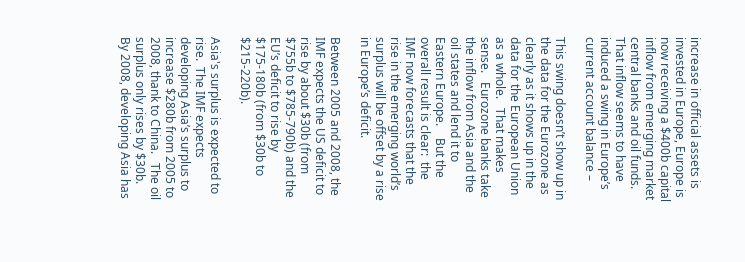increase in official assets is invested in Europe, Europe is now receiving a $400b capital inflow from emerging market central banks and oil funds.     That inflow seems to have induced a swing in Europe’s current account balance –

This swing doesn’t show up in the data for the Eurozone as clearly as it shows up in the data for the European Union as a whole.   That makes sense.   Eurozone banks take the inflow from Asia and the oil states and lend it to Eastern Europe.    But the overall result is clear:  the IMF now forecasts that the rise in the emerging world’s surplus will be offset by a rise in Europe’s deficit.

Between 2005 and 2008, the IMF expects the US deficit to rise by about $30b (from $755b to $785-790b) and the EU’s deficit to rise by $175-180b (from $30b to $215-220b).

Asia's surplus is expected to rise.  The IMF expects developing Asia’s surplus to increase $280b from 2005 to 2008, thank to China.   The oil surplus only rises by $30b.   By 2008, developing Asia has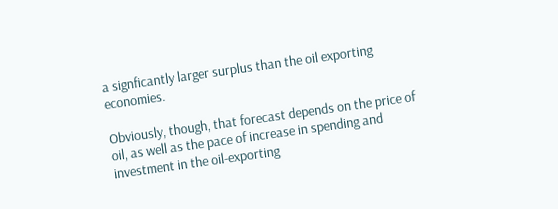a signficantly larger surplus than the oil exporting economies.

Obviously, though, that forecast depends on the price of oil, as well as the pace of increase in spending and investment in the oil-exporting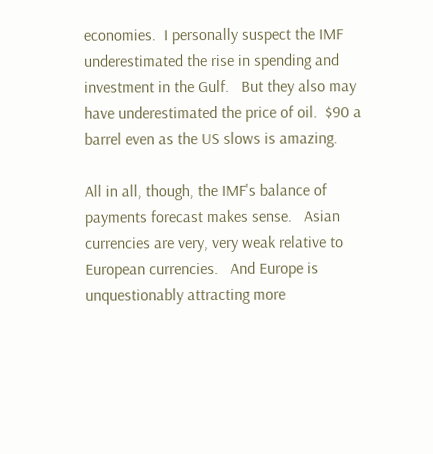economies.  I personally suspect the IMF underestimated the rise in spending and investment in the Gulf.   But they also may have underestimated the price of oil.  $90 a barrel even as the US slows is amazing.

All in all, though, the IMF's balance of payments forecast makes sense.   Asian currencies are very, very weak relative to European currencies.   And Europe is unquestionably attracting more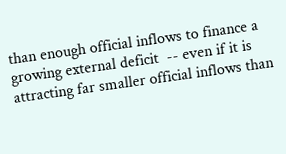than enough official inflows to finance a growing external deficit  -- even if it is attracting far smaller official inflows than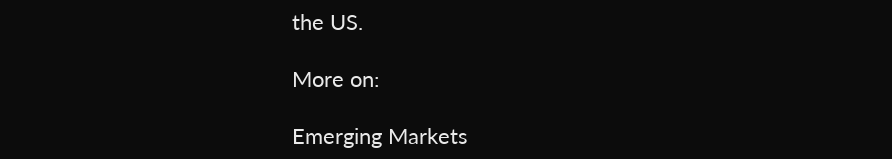the US.

More on:

Emerging Markets